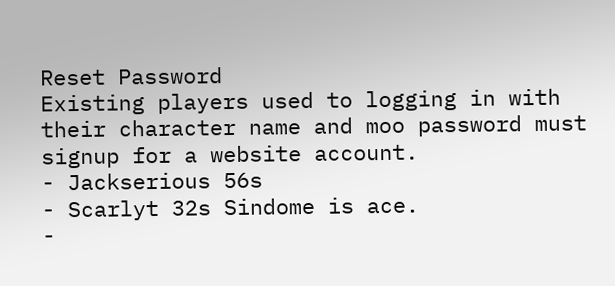Reset Password
Existing players used to logging in with their character name and moo password must signup for a website account.
- Jackserious 56s
- Scarlyt 32s Sindome is ace.
-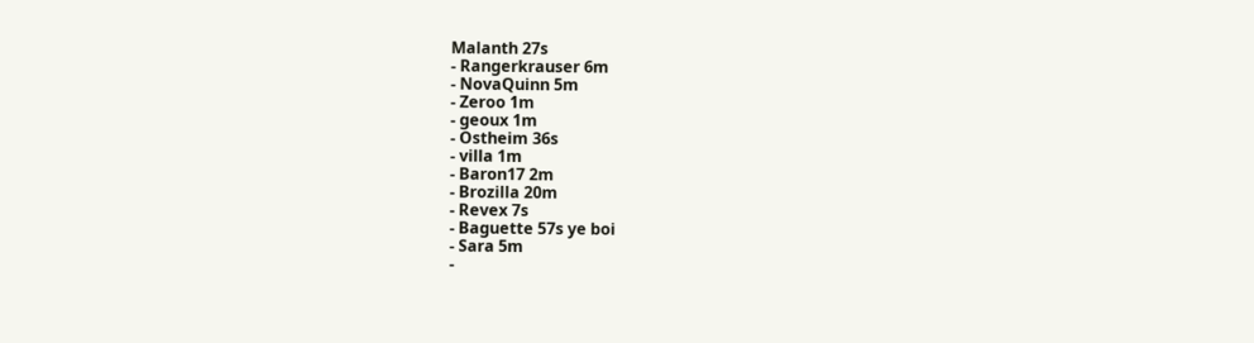Malanth 27s
- Rangerkrauser 6m
- NovaQuinn 5m
- Zeroo 1m
- geoux 1m
- Ostheim 36s
- villa 1m
- Baron17 2m
- Brozilla 20m
- Revex 7s
- Baguette 57s ye boi
- Sara 5m
-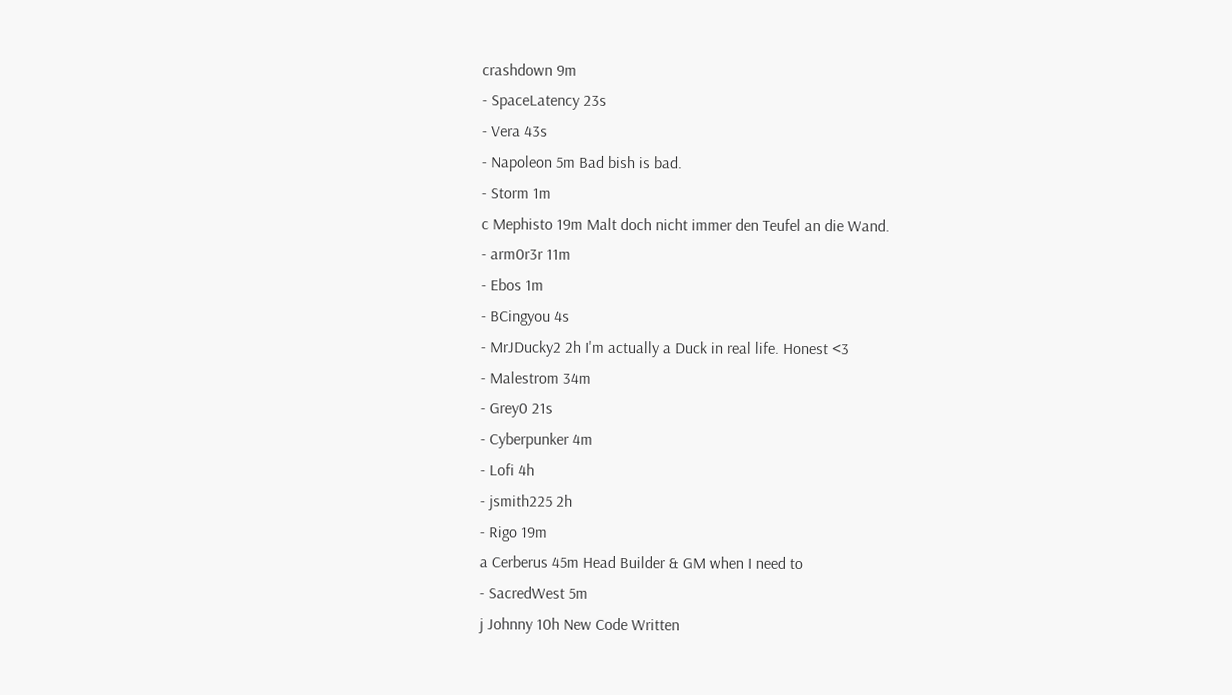crashdown 9m
- SpaceLatency 23s
- Vera 43s
- Napoleon 5m Bad bish is bad.
- Storm 1m
c Mephisto 19m Malt doch nicht immer den Teufel an die Wand.
- arm0r3r 11m
- Ebos 1m
- BCingyou 4s
- MrJDucky2 2h I'm actually a Duck in real life. Honest <3
- Malestrom 34m
- Grey0 21s
- Cyberpunker 4m
- Lofi 4h
- jsmith225 2h
- Rigo 19m
a Cerberus 45m Head Builder & GM when I need to
- SacredWest 5m
j Johnny 10h New Code Written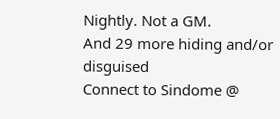Nightly. Not a GM.
And 29 more hiding and/or disguised
Connect to Sindome @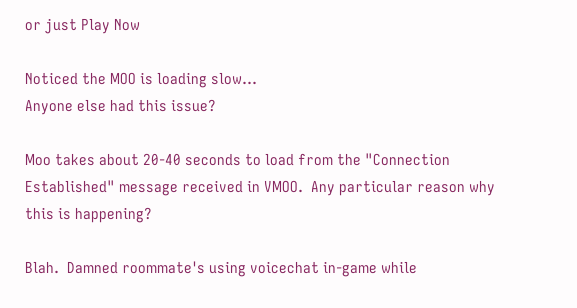or just Play Now

Noticed the MOO is loading slow...
Anyone else had this issue?

Moo takes about 20-40 seconds to load from the "Connection Established" message received in VMOO.  Any particular reason why this is happening?

Blah.  Damned roommate's using voicechat in-game while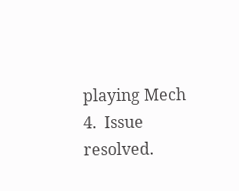playing Mech 4.  Issue resolved.